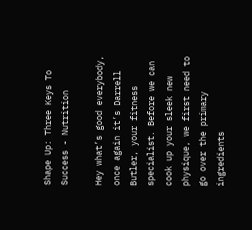Shape Up: Three Keys To Success - Nutrition

Hey what’s good everybody, once again it’s Darrell Butler, your fitness specialist. Before we can cook up your sleek new physique, we first need to go over the primary ingredients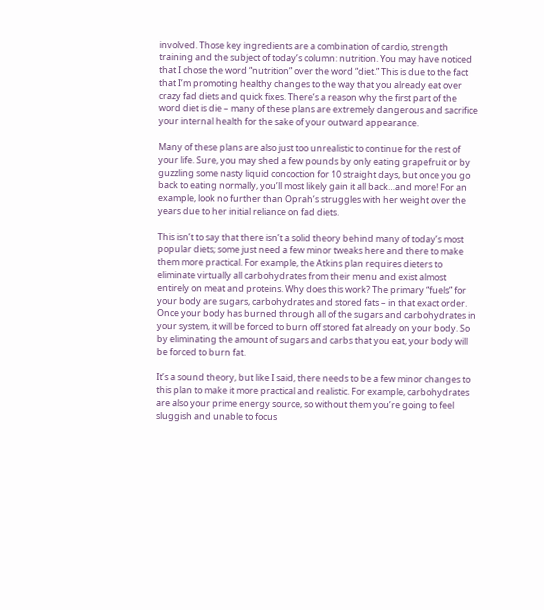involved. Those key ingredients are a combination of cardio, strength training and the subject of today’s column: nutrition. You may have noticed that I chose the word “nutrition” over the word “diet.” This is due to the fact that I’m promoting healthy changes to the way that you already eat over crazy fad diets and quick fixes. There’s a reason why the first part of the word diet is die – many of these plans are extremely dangerous and sacrifice your internal health for the sake of your outward appearance.

Many of these plans are also just too unrealistic to continue for the rest of your life. Sure, you may shed a few pounds by only eating grapefruit or by guzzling some nasty liquid concoction for 10 straight days, but once you go back to eating normally, you’ll most likely gain it all back…and more! For an example, look no further than Oprah’s struggles with her weight over the years due to her initial reliance on fad diets.

This isn’t to say that there isn’t a solid theory behind many of today’s most popular diets; some just need a few minor tweaks here and there to make them more practical. For example, the Atkins plan requires dieters to eliminate virtually all carbohydrates from their menu and exist almost entirely on meat and proteins. Why does this work? The primary “fuels” for your body are sugars, carbohydrates and stored fats – in that exact order. Once your body has burned through all of the sugars and carbohydrates in your system, it will be forced to burn off stored fat already on your body. So by eliminating the amount of sugars and carbs that you eat, your body will be forced to burn fat.

It’s a sound theory, but like I said, there needs to be a few minor changes to this plan to make it more practical and realistic. For example, carbohydrates are also your prime energy source, so without them you’re going to feel sluggish and unable to focus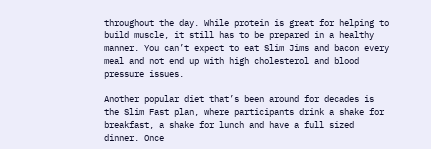throughout the day. While protein is great for helping to build muscle, it still has to be prepared in a healthy manner. You can’t expect to eat Slim Jims and bacon every meal and not end up with high cholesterol and blood pressure issues.

Another popular diet that’s been around for decades is the Slim Fast plan, where participants drink a shake for breakfast, a shake for lunch and have a full sized dinner. Once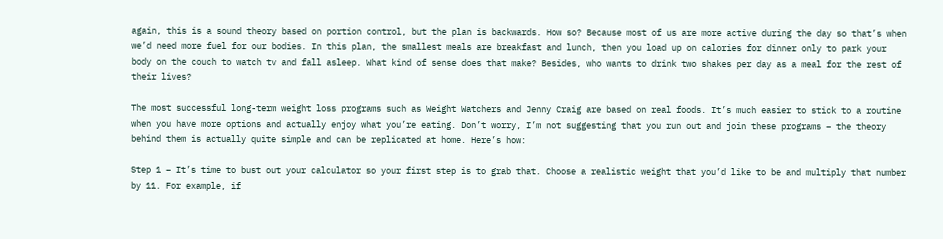again, this is a sound theory based on portion control, but the plan is backwards. How so? Because most of us are more active during the day so that’s when we’d need more fuel for our bodies. In this plan, the smallest meals are breakfast and lunch, then you load up on calories for dinner only to park your body on the couch to watch tv and fall asleep. What kind of sense does that make? Besides, who wants to drink two shakes per day as a meal for the rest of their lives?

The most successful long-term weight loss programs such as Weight Watchers and Jenny Craig are based on real foods. It’s much easier to stick to a routine when you have more options and actually enjoy what you’re eating. Don’t worry, I’m not suggesting that you run out and join these programs – the theory behind them is actually quite simple and can be replicated at home. Here’s how:

Step 1 – It’s time to bust out your calculator so your first step is to grab that. Choose a realistic weight that you’d like to be and multiply that number by 11. For example, if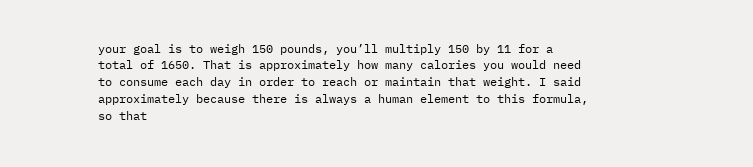your goal is to weigh 150 pounds, you’ll multiply 150 by 11 for a total of 1650. That is approximately how many calories you would need to consume each day in order to reach or maintain that weight. I said approximately because there is always a human element to this formula, so that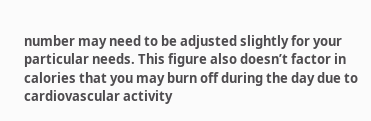number may need to be adjusted slightly for your particular needs. This figure also doesn’t factor in calories that you may burn off during the day due to cardiovascular activity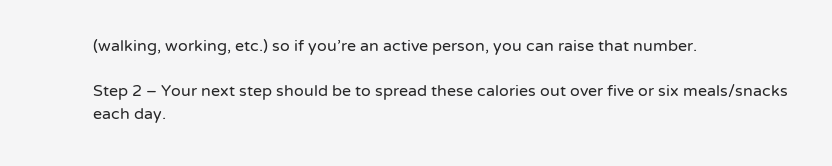(walking, working, etc.) so if you’re an active person, you can raise that number.

Step 2 – Your next step should be to spread these calories out over five or six meals/snacks each day.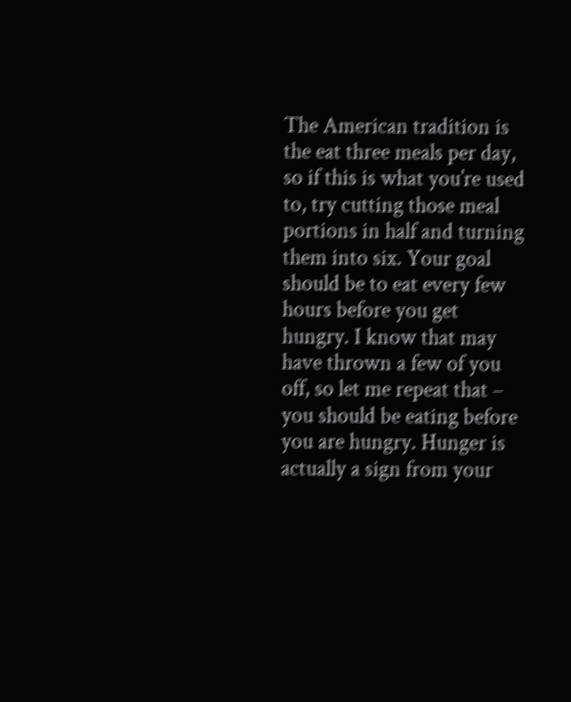The American tradition is the eat three meals per day, so if this is what you’re used to, try cutting those meal portions in half and turning them into six. Your goal should be to eat every few hours before you get hungry. I know that may have thrown a few of you off, so let me repeat that – you should be eating before you are hungry. Hunger is actually a sign from your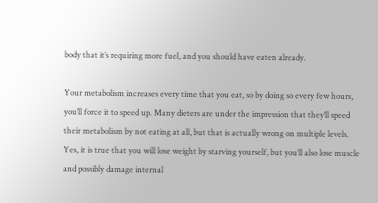body that it’s requiring more fuel, and you should have eaten already.

Your metabolism increases every time that you eat, so by doing so every few hours, you’ll force it to speed up. Many dieters are under the impression that they’ll speed their metabolism by not eating at all, but that is actually wrong on multiple levels. Yes, it is true that you will lose weight by starving yourself, but you’ll also lose muscle and possibly damage internal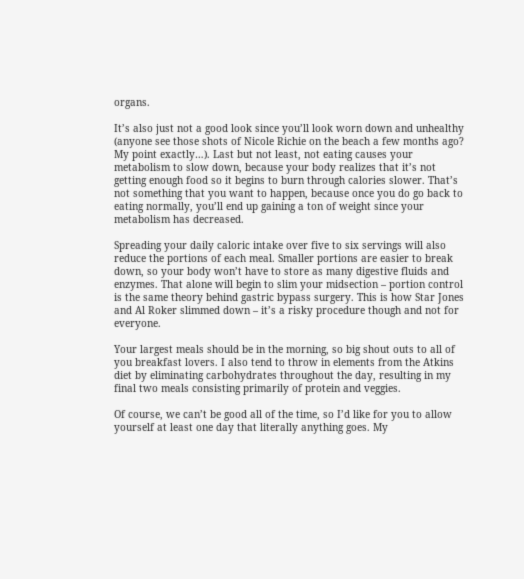organs.

It’s also just not a good look since you’ll look worn down and unhealthy (anyone see those shots of Nicole Richie on the beach a few months ago? My point exactly…). Last but not least, not eating causes your metabolism to slow down, because your body realizes that it’s not getting enough food so it begins to burn through calories slower. That’s not something that you want to happen, because once you do go back to eating normally, you’ll end up gaining a ton of weight since your metabolism has decreased.

Spreading your daily caloric intake over five to six servings will also reduce the portions of each meal. Smaller portions are easier to break down, so your body won’t have to store as many digestive fluids and enzymes. That alone will begin to slim your midsection – portion control is the same theory behind gastric bypass surgery. This is how Star Jones and Al Roker slimmed down – it’s a risky procedure though and not for everyone.

Your largest meals should be in the morning, so big shout outs to all of you breakfast lovers. I also tend to throw in elements from the Atkins diet by eliminating carbohydrates throughout the day, resulting in my final two meals consisting primarily of protein and veggies.

Of course, we can’t be good all of the time, so I’d like for you to allow yourself at least one day that literally anything goes. My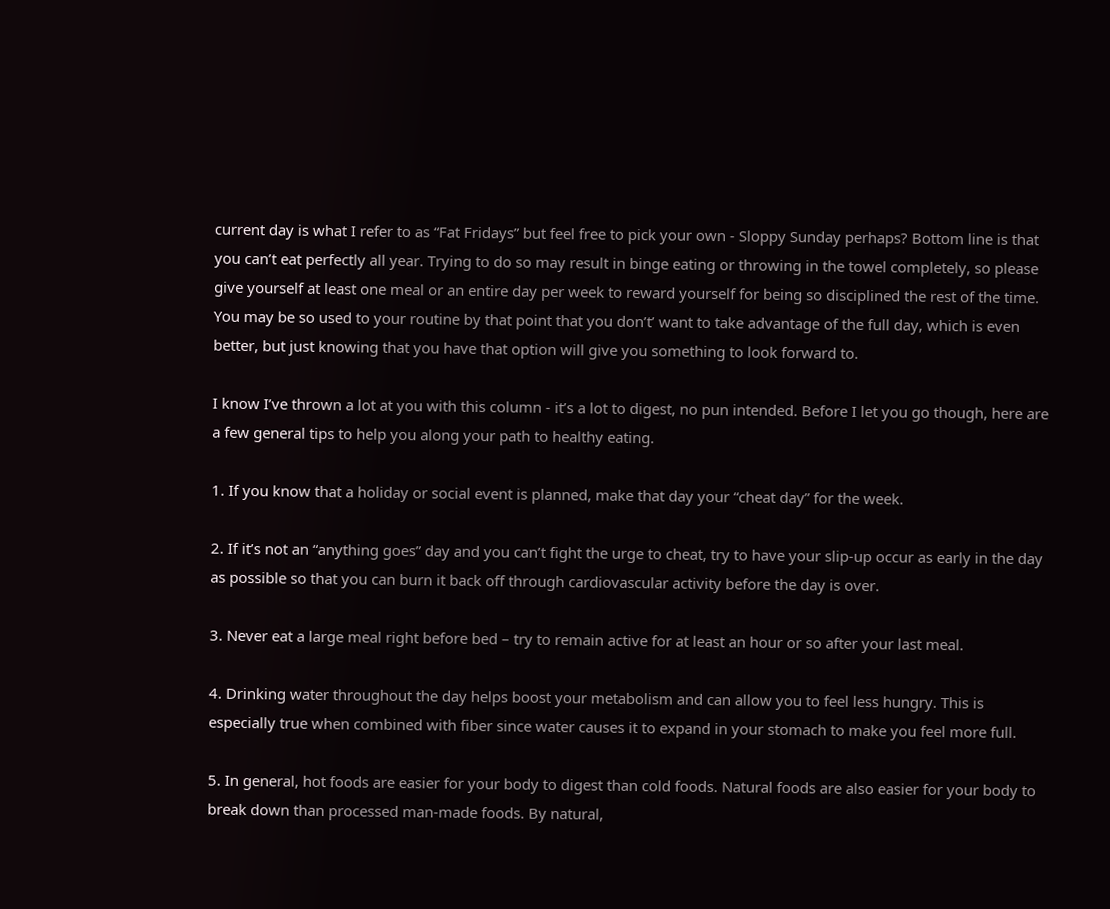current day is what I refer to as “Fat Fridays” but feel free to pick your own - Sloppy Sunday perhaps? Bottom line is that you can’t eat perfectly all year. Trying to do so may result in binge eating or throwing in the towel completely, so please give yourself at least one meal or an entire day per week to reward yourself for being so disciplined the rest of the time. You may be so used to your routine by that point that you don’t’ want to take advantage of the full day, which is even better, but just knowing that you have that option will give you something to look forward to.

I know I’ve thrown a lot at you with this column - it’s a lot to digest, no pun intended. Before I let you go though, here are a few general tips to help you along your path to healthy eating.

1. If you know that a holiday or social event is planned, make that day your “cheat day” for the week.

2. If it’s not an “anything goes” day and you can’t fight the urge to cheat, try to have your slip-up occur as early in the day as possible so that you can burn it back off through cardiovascular activity before the day is over.

3. Never eat a large meal right before bed – try to remain active for at least an hour or so after your last meal.

4. Drinking water throughout the day helps boost your metabolism and can allow you to feel less hungry. This is especially true when combined with fiber since water causes it to expand in your stomach to make you feel more full.

5. In general, hot foods are easier for your body to digest than cold foods. Natural foods are also easier for your body to break down than processed man-made foods. By natural,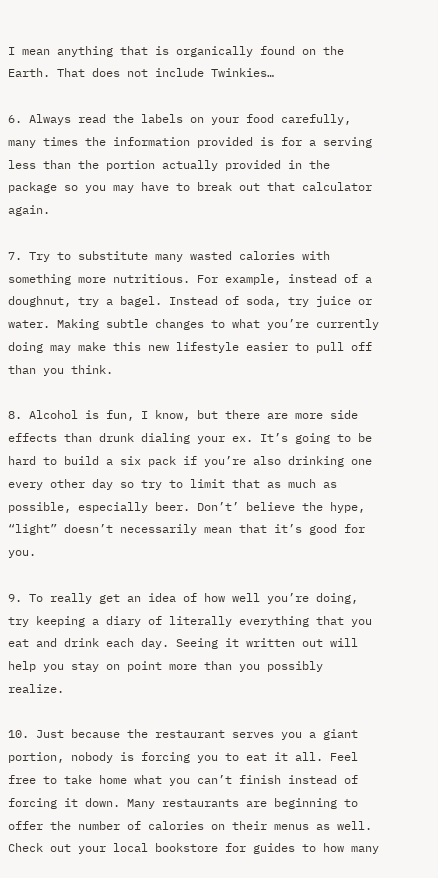I mean anything that is organically found on the Earth. That does not include Twinkies…

6. Always read the labels on your food carefully, many times the information provided is for a serving less than the portion actually provided in the package so you may have to break out that calculator again.

7. Try to substitute many wasted calories with something more nutritious. For example, instead of a doughnut, try a bagel. Instead of soda, try juice or water. Making subtle changes to what you’re currently doing may make this new lifestyle easier to pull off than you think.

8. Alcohol is fun, I know, but there are more side effects than drunk dialing your ex. It’s going to be hard to build a six pack if you’re also drinking one every other day so try to limit that as much as possible, especially beer. Don’t’ believe the hype, “light” doesn’t necessarily mean that it’s good for you.

9. To really get an idea of how well you’re doing, try keeping a diary of literally everything that you eat and drink each day. Seeing it written out will help you stay on point more than you possibly realize.

10. Just because the restaurant serves you a giant portion, nobody is forcing you to eat it all. Feel free to take home what you can’t finish instead of forcing it down. Many restaurants are beginning to offer the number of calories on their menus as well. Check out your local bookstore for guides to how many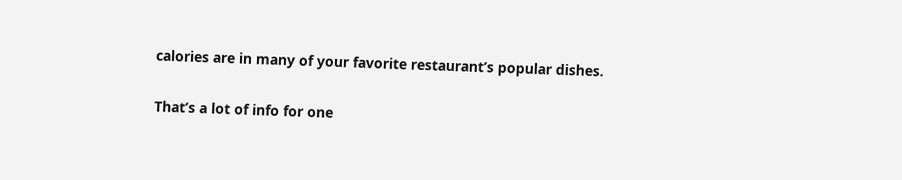calories are in many of your favorite restaurant’s popular dishes.

That’s a lot of info for one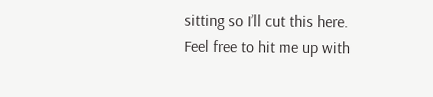sitting so I’ll cut this here. Feel free to hit me up with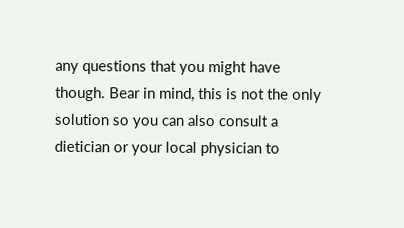any questions that you might have though. Bear in mind, this is not the only solution so you can also consult a dietician or your local physician to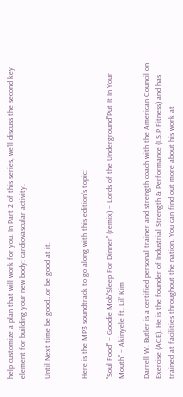help customize a plan that will work for you. In Part 2 of this series, we’ll discuss the second key element for building your new body: cardiovascular activity.

Until Next time be good…or be good at it.


Here is the MP3 soundtrack to go along with this edition’s topic:

"Soul Food" – Goodie Mob"Sleep For Dinner" (remix) – Lords of the Underground"Put It In Your Mouth" – Akinyele ft. Lil’ Kim

Darrell W. Butler is a certified personal trainer and strength coach with the American Council on Exercise (ACE). He is the founder of Industrial Strength & Performance (I.S.P Fitness) and has trained at facilities throughout the nation. You can find out more about his work at